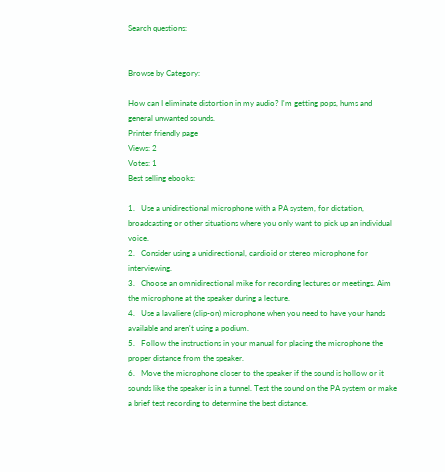Search questions:


Browse by Category:

How can I eliminate distortion in my audio? I'm getting pops, hums and general unwanted sounds.
Printer friendly page
Views: 2
Votes: 1
Best selling ebooks:

1.   Use a unidirectional microphone with a PA system, for dictation, broadcasting or other situations where you only want to pick up an individual voice.
2.   Consider using a unidirectional, cardioid or stereo microphone for interviewing.
3.   Choose an omnidirectional mike for recording lectures or meetings. Aim the microphone at the speaker during a lecture.
4.   Use a lavaliere (clip-on) microphone when you need to have your hands available and aren't using a podium.
5.   Follow the instructions in your manual for placing the microphone the proper distance from the speaker.
6.   Move the microphone closer to the speaker if the sound is hollow or it sounds like the speaker is in a tunnel. Test the sound on the PA system or make a brief test recording to determine the best distance.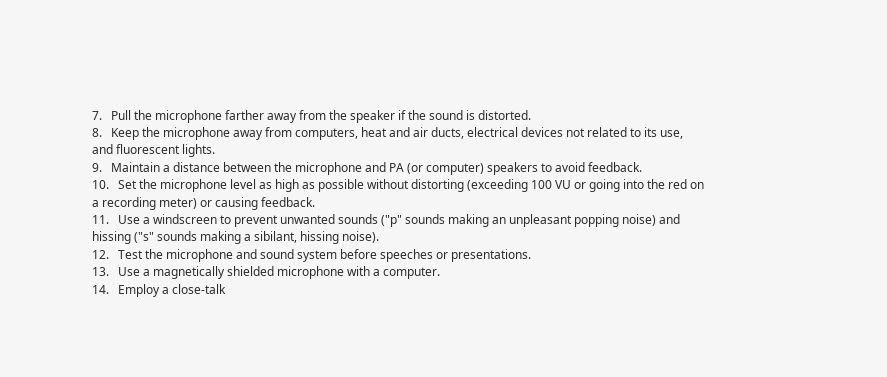7.   Pull the microphone farther away from the speaker if the sound is distorted.
8.   Keep the microphone away from computers, heat and air ducts, electrical devices not related to its use, and fluorescent lights.
9.   Maintain a distance between the microphone and PA (or computer) speakers to avoid feedback.
10.   Set the microphone level as high as possible without distorting (exceeding 100 VU or going into the red on a recording meter) or causing feedback.
11.   Use a windscreen to prevent unwanted sounds ("p" sounds making an unpleasant popping noise) and hissing ("s" sounds making a sibilant, hissing noise).
12.   Test the microphone and sound system before speeches or presentations.
13.   Use a magnetically shielded microphone with a computer.
14.   Employ a close-talk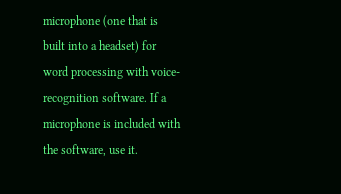microphone (one that is built into a headset) for word processing with voice-recognition software. If a microphone is included with the software, use it.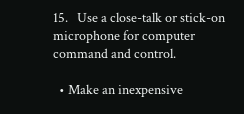15.   Use a close-talk or stick-on microphone for computer command and control.

  • Make an inexpensive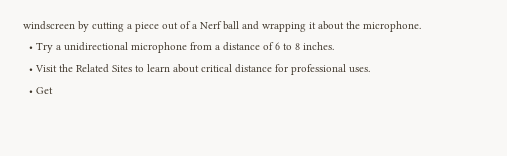windscreen by cutting a piece out of a Nerf ball and wrapping it about the microphone.
  • Try a unidirectional microphone from a distance of 6 to 8 inches.
  • Visit the Related Sites to learn about critical distance for professional uses.
  • Get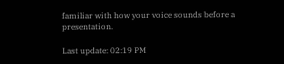familiar with how your voice sounds before a presentation.

Last update: 02:19 PM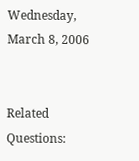Wednesday, March 8, 2006


Related Questions: